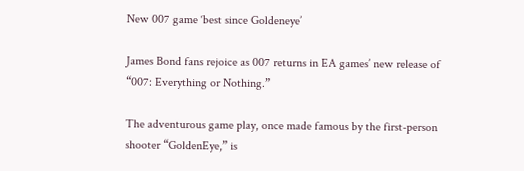New 007 game ‘best since Goldeneye’

James Bond fans rejoice as 007 returns in EA games’ new release of “007: Everything or Nothing.”

The adventurous game play, once made famous by the first-person shooter “GoldenEye,” is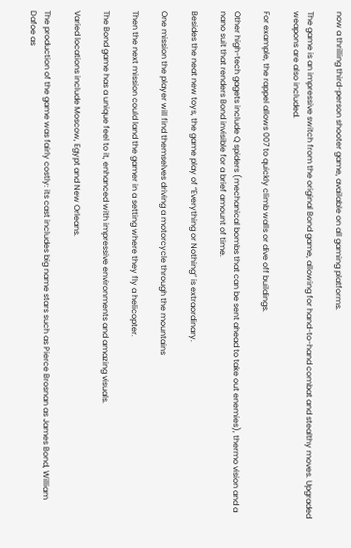now a thrilling third-person shooter game, available on all gaming platforms.

The game is an impressive switch from the original Bond game, allowing for hand-to-hand combat and stealthy moves. Upgraded weapons are also included.

For example, the rappel allows 007 to quickly climb walls or dive off buildings.

Other high-tech gagets include Q spiders (mechanical bombs that can be sent ahead to take out enemies), thermo vision and a nano suit that renders Bond invisible for a brief amount of time.

Besides the neat new toys, the game play of “Everything or Nothing” is extraordinary.

One mission the player will find themselves driving a motorcycle through the mountains

Then the next mission could land the gamer in a setting where they fly a helicopter.

The Bond game has a unique feel to it, enhanced with impressive environments and amazing visuals.

Varied locations include Moscow, Egypt and New Orleans.

The production of the game was fairly costly: its cast includes big name stars such as Pierce Brosnan as James Bond, William Dafoe as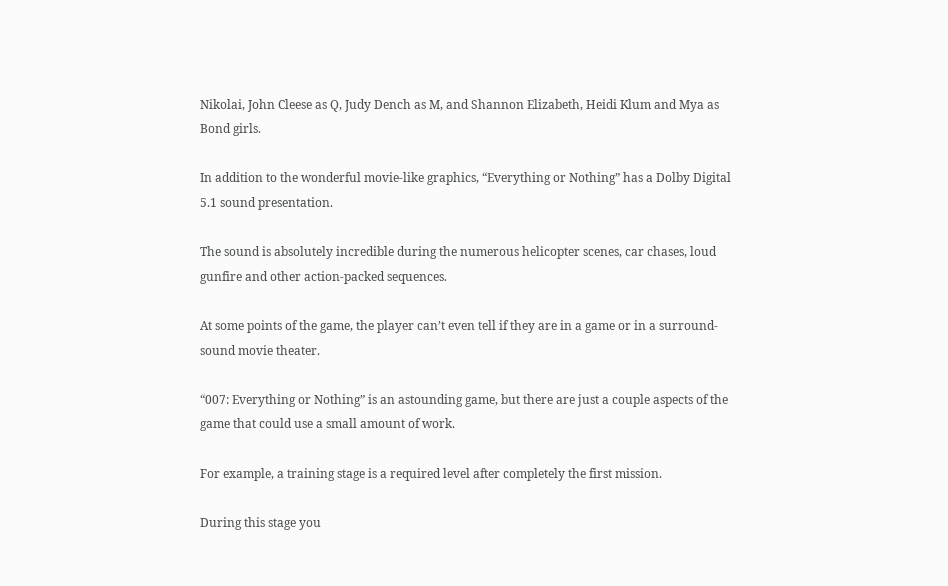Nikolai, John Cleese as Q, Judy Dench as M, and Shannon Elizabeth, Heidi Klum and Mya as Bond girls.

In addition to the wonderful movie-like graphics, “Everything or Nothing” has a Dolby Digital 5.1 sound presentation.

The sound is absolutely incredible during the numerous helicopter scenes, car chases, loud gunfire and other action-packed sequences.

At some points of the game, the player can’t even tell if they are in a game or in a surround-sound movie theater.

“007: Everything or Nothing” is an astounding game, but there are just a couple aspects of the game that could use a small amount of work.

For example, a training stage is a required level after completely the first mission.

During this stage you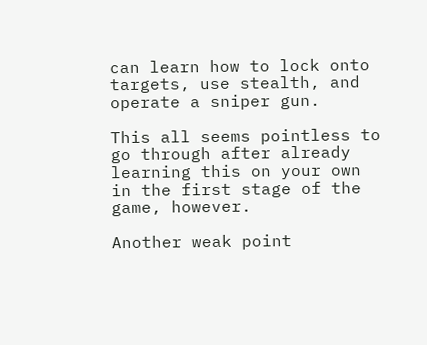can learn how to lock onto targets, use stealth, and operate a sniper gun.

This all seems pointless to go through after already learning this on your own in the first stage of the game, however.

Another weak point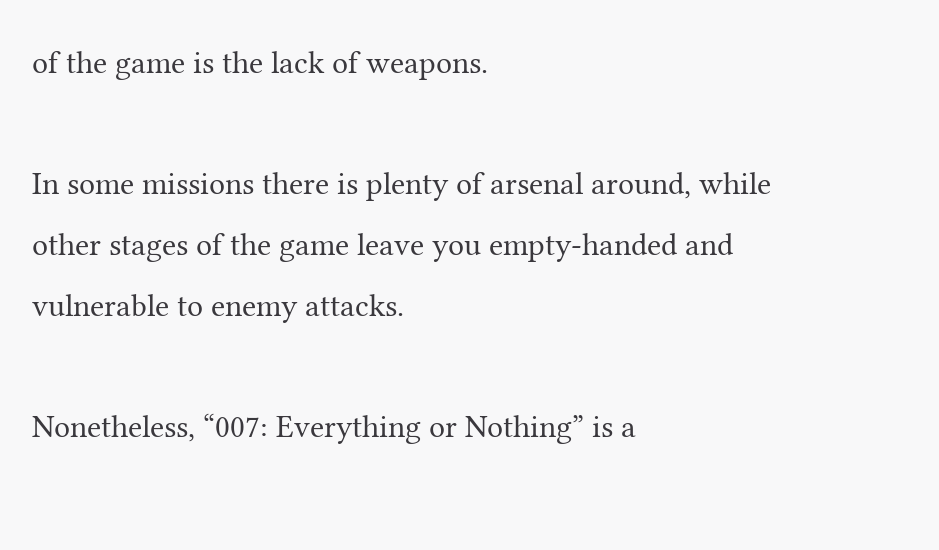of the game is the lack of weapons.

In some missions there is plenty of arsenal around, while other stages of the game leave you empty-handed and vulnerable to enemy attacks.

Nonetheless, “007: Everything or Nothing” is a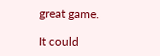great game.

It could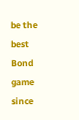be the best Bond game since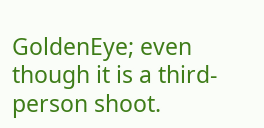GoldenEye; even though it is a third-person shoot.